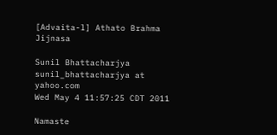[Advaita-l] Athato Brahma Jijnasa

Sunil Bhattacharjya sunil_bhattacharjya at yahoo.com
Wed May 4 11:57:25 CDT 2011

Namaste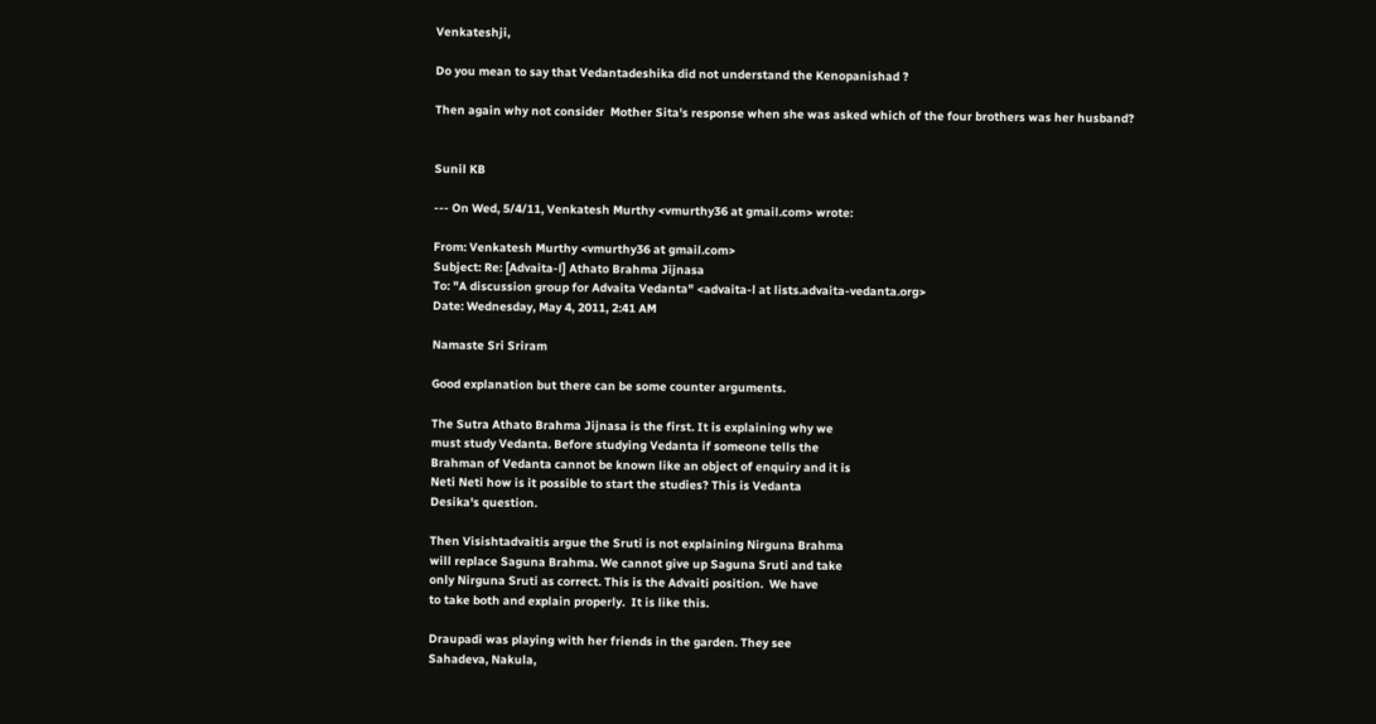Venkateshji,

Do you mean to say that Vedantadeshika did not understand the Kenopanishad ?

Then again why not consider  Mother Sita's response when she was asked which of the four brothers was her husband?


Sunil KB

--- On Wed, 5/4/11, Venkatesh Murthy <vmurthy36 at gmail.com> wrote:

From: Venkatesh Murthy <vmurthy36 at gmail.com>
Subject: Re: [Advaita-l] Athato Brahma Jijnasa
To: "A discussion group for Advaita Vedanta" <advaita-l at lists.advaita-vedanta.org>
Date: Wednesday, May 4, 2011, 2:41 AM

Namaste Sri Sriram

Good explanation but there can be some counter arguments.

The Sutra Athato Brahma Jijnasa is the first. It is explaining why we
must study Vedanta. Before studying Vedanta if someone tells the
Brahman of Vedanta cannot be known like an object of enquiry and it is
Neti Neti how is it possible to start the studies? This is Vedanta
Desika's question.

Then Visishtadvaitis argue the Sruti is not explaining Nirguna Brahma
will replace Saguna Brahma. We cannot give up Saguna Sruti and take
only Nirguna Sruti as correct. This is the Advaiti position.  We have
to take both and explain properly.  It is like this.

Draupadi was playing with her friends in the garden. They see
Sahadeva, Nakula,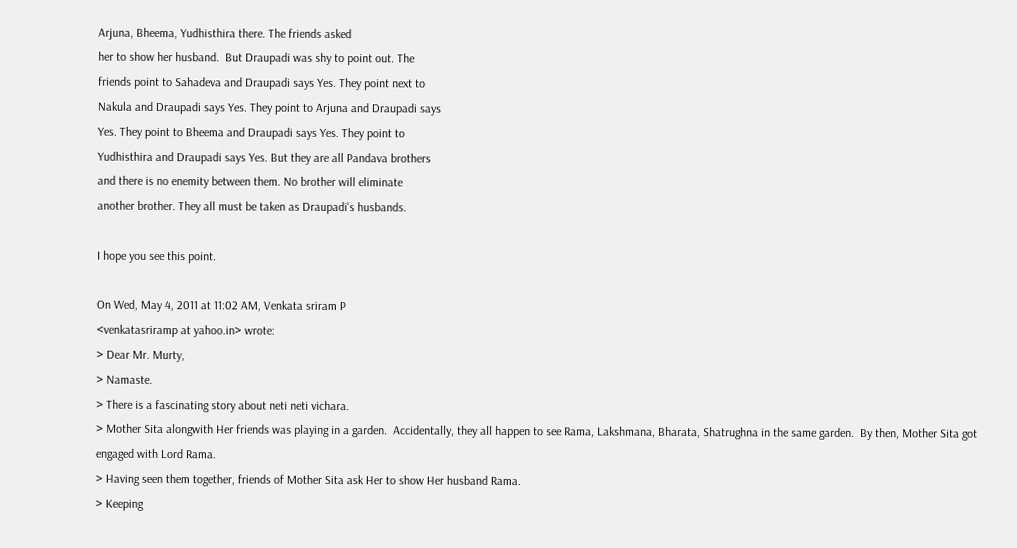Arjuna, Bheema, Yudhisthira there. The friends asked
her to show her husband.  But Draupadi was shy to point out. The
friends point to Sahadeva and Draupadi says Yes. They point next to
Nakula and Draupadi says Yes. They point to Arjuna and Draupadi says
Yes. They point to Bheema and Draupadi says Yes. They point to
Yudhisthira and Draupadi says Yes. But they are all Pandava brothers
and there is no enemity between them. No brother will eliminate
another brother. They all must be taken as Draupadi's husbands.

I hope you see this point.

On Wed, May 4, 2011 at 11:02 AM, Venkata sriram P
<venkatasriramp at yahoo.in> wrote:
> Dear Mr. Murty,
> Namaste.
> There is a fascinating story about neti neti vichara.
> Mother Sita alongwith Her friends was playing in a garden.  Accidentally, they all happen to see Rama, Lakshmana, Bharata, Shatrughna in the same garden.  By then, Mother Sita got engaged with Lord Rama.
> Having seen them together, friends of Mother Sita ask Her to show Her husband Rama.
> Keeping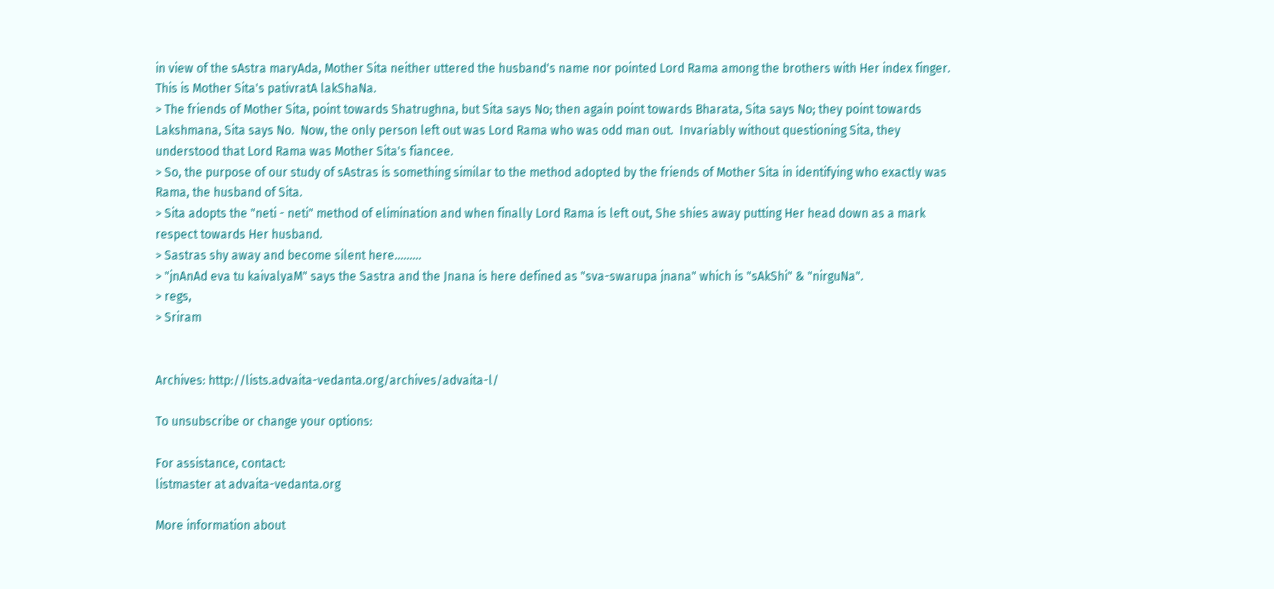in view of the sAstra maryAda, Mother Sita neither uttered the husband's name nor pointed Lord Rama among the brothers with Her index finger.  This is Mother Sita's pativratA lakShaNa.
> The friends of Mother Sita, point towards Shatrughna, but Sita says No; then again point towards Bharata, Sita says No; they point towards Lakshmana, Sita says No.  Now, the only person left out was Lord Rama who was odd man out.  Invariably without questioning Sita, they understood that Lord Rama was Mother Sita's fiancee.
> So, the purpose of our study of sAstras is something similar to the method adopted by the friends of Mother Sita in identifying who exactly was Rama, the husband of Sita.
> Sita adopts the "neti - neti" method of elimination and when finally Lord Rama is left out, She shies away putting Her head down as a mark respect towards Her husband.
> Sastras shy away and become silent here.........
> "jnAnAd eva tu kaivalyaM" says the Sastra and the Jnana is here defined as "sva-swarupa jnana" which is "sAkShi" & "nirguNa".
> regs,
> Sriram


Archives: http://lists.advaita-vedanta.org/archives/advaita-l/

To unsubscribe or change your options:

For assistance, contact:
listmaster at advaita-vedanta.org

More information about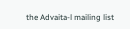the Advaita-l mailing list